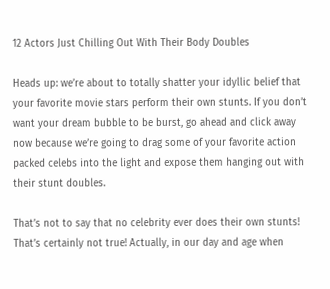12 Actors Just Chilling Out With Their Body Doubles

Heads up: we’re about to totally shatter your idyllic belief that your favorite movie stars perform their own stunts. If you don’t want your dream bubble to be burst, go ahead and click away now because we’re going to drag some of your favorite action packed celebs into the light and expose them hanging out with their stunt doubles.

That’s not to say that no celebrity ever does their own stunts! That’s certainly not true! Actually, in our day and age when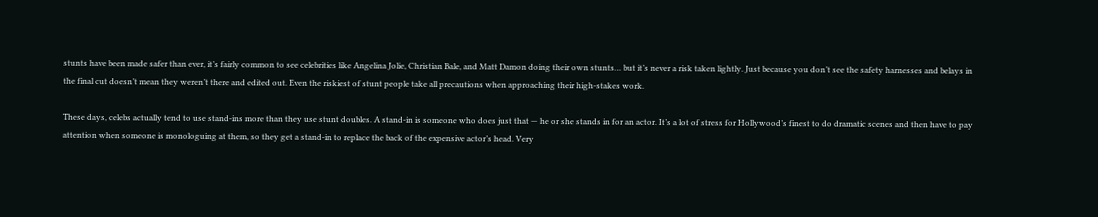stunts have been made safer than ever, it’s fairly common to see celebrities like Angelina Jolie, Christian Bale, and Matt Damon doing their own stunts… but it’s never a risk taken lightly. Just because you don’t see the safety harnesses and belays in the final cut doesn’t mean they weren’t there and edited out. Even the riskiest of stunt people take all precautions when approaching their high-stakes work.

These days, celebs actually tend to use stand-ins more than they use stunt doubles. A stand-in is someone who does just that — he or she stands in for an actor. It’s a lot of stress for Hollywood’s finest to do dramatic scenes and then have to pay attention when someone is monologuing at them, so they get a stand-in to replace the back of the expensive actor’s head. Very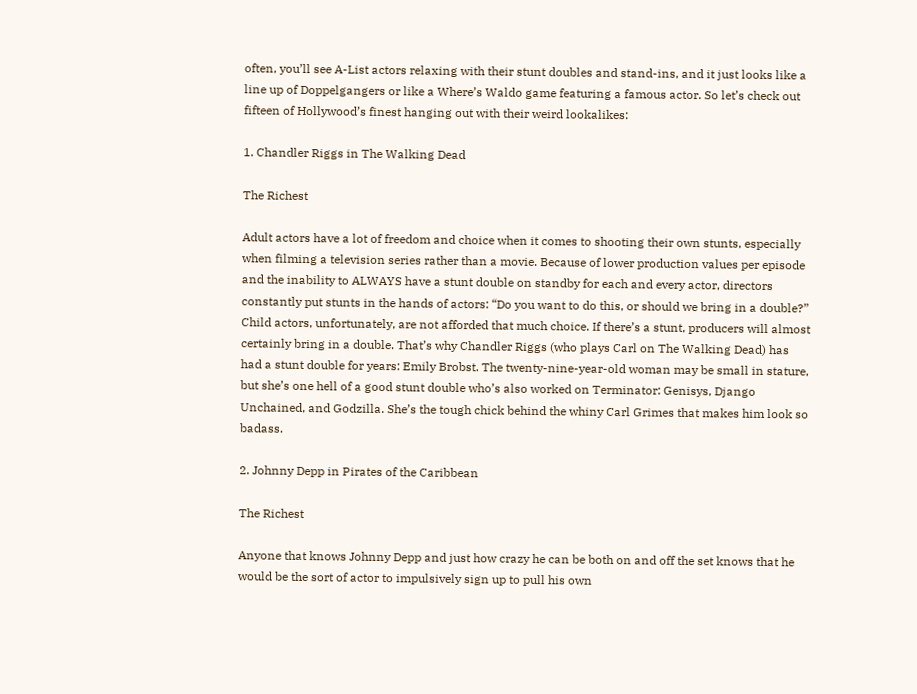often, you’ll see A-List actors relaxing with their stunt doubles and stand-ins, and it just looks like a line up of Doppelgangers or like a Where’s Waldo game featuring a famous actor. So let’s check out fifteen of Hollywood’s finest hanging out with their weird lookalikes:

1. Chandler Riggs in The Walking Dead

The Richest

Adult actors have a lot of freedom and choice when it comes to shooting their own stunts, especially when filming a television series rather than a movie. Because of lower production values per episode and the inability to ALWAYS have a stunt double on standby for each and every actor, directors constantly put stunts in the hands of actors: “Do you want to do this, or should we bring in a double?” Child actors, unfortunately, are not afforded that much choice. If there’s a stunt, producers will almost certainly bring in a double. That’s why Chandler Riggs (who plays Carl on The Walking Dead) has had a stunt double for years: Emily Brobst. The twenty-nine-year-old woman may be small in stature, but she’s one hell of a good stunt double who’s also worked on Terminator: Genisys, Django Unchained, and Godzilla. She’s the tough chick behind the whiny Carl Grimes that makes him look so badass.

2. Johnny Depp in Pirates of the Caribbean

The Richest

Anyone that knows Johnny Depp and just how crazy he can be both on and off the set knows that he would be the sort of actor to impulsively sign up to pull his own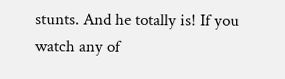stunts. And he totally is! If you watch any of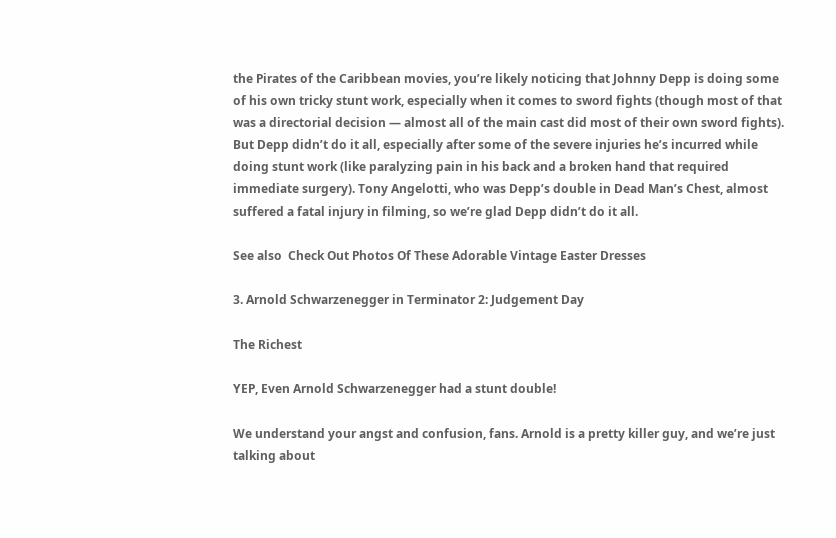the Pirates of the Caribbean movies, you’re likely noticing that Johnny Depp is doing some of his own tricky stunt work, especially when it comes to sword fights (though most of that was a directorial decision — almost all of the main cast did most of their own sword fights). But Depp didn’t do it all, especially after some of the severe injuries he’s incurred while doing stunt work (like paralyzing pain in his back and a broken hand that required immediate surgery). Tony Angelotti, who was Depp’s double in Dead Man’s Chest, almost suffered a fatal injury in filming, so we’re glad Depp didn’t do it all.

See also  Check Out Photos Of These Adorable Vintage Easter Dresses

3. Arnold Schwarzenegger in Terminator 2: Judgement Day

The Richest

YEP, Even Arnold Schwarzenegger had a stunt double!

We understand your angst and confusion, fans. Arnold is a pretty killer guy, and we’re just talking about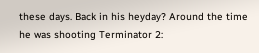these days. Back in his heyday? Around the time he was shooting Terminator 2: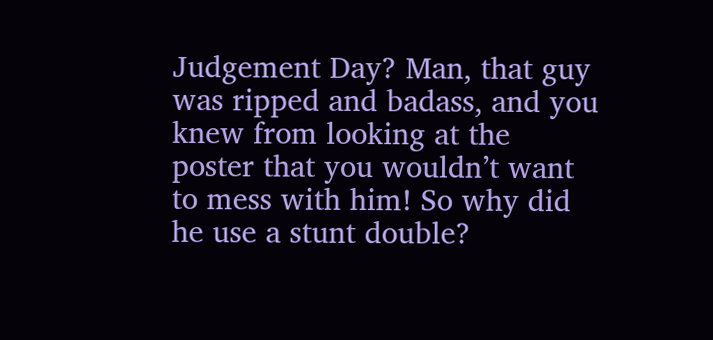Judgement Day? Man, that guy was ripped and badass, and you knew from looking at the poster that you wouldn’t want to mess with him! So why did he use a stunt double?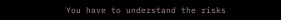You have to understand the risks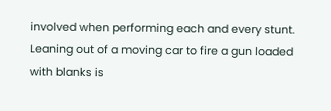involved when performing each and every stunt. Leaning out of a moving car to fire a gun loaded with blanks is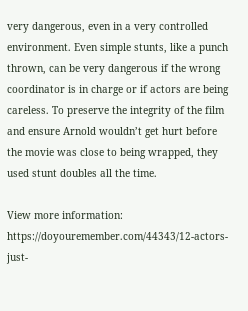very dangerous, even in a very controlled environment. Even simple stunts, like a punch thrown, can be very dangerous if the wrong coordinator is in charge or if actors are being careless. To preserve the integrity of the film and ensure Arnold wouldn’t get hurt before the movie was close to being wrapped, they used stunt doubles all the time.

View more information: https://doyouremember.com/44343/12-actors-just-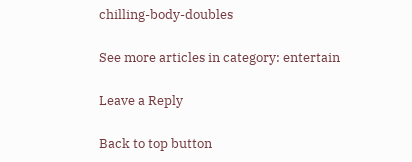chilling-body-doubles

See more articles in category: entertain

Leave a Reply

Back to top button